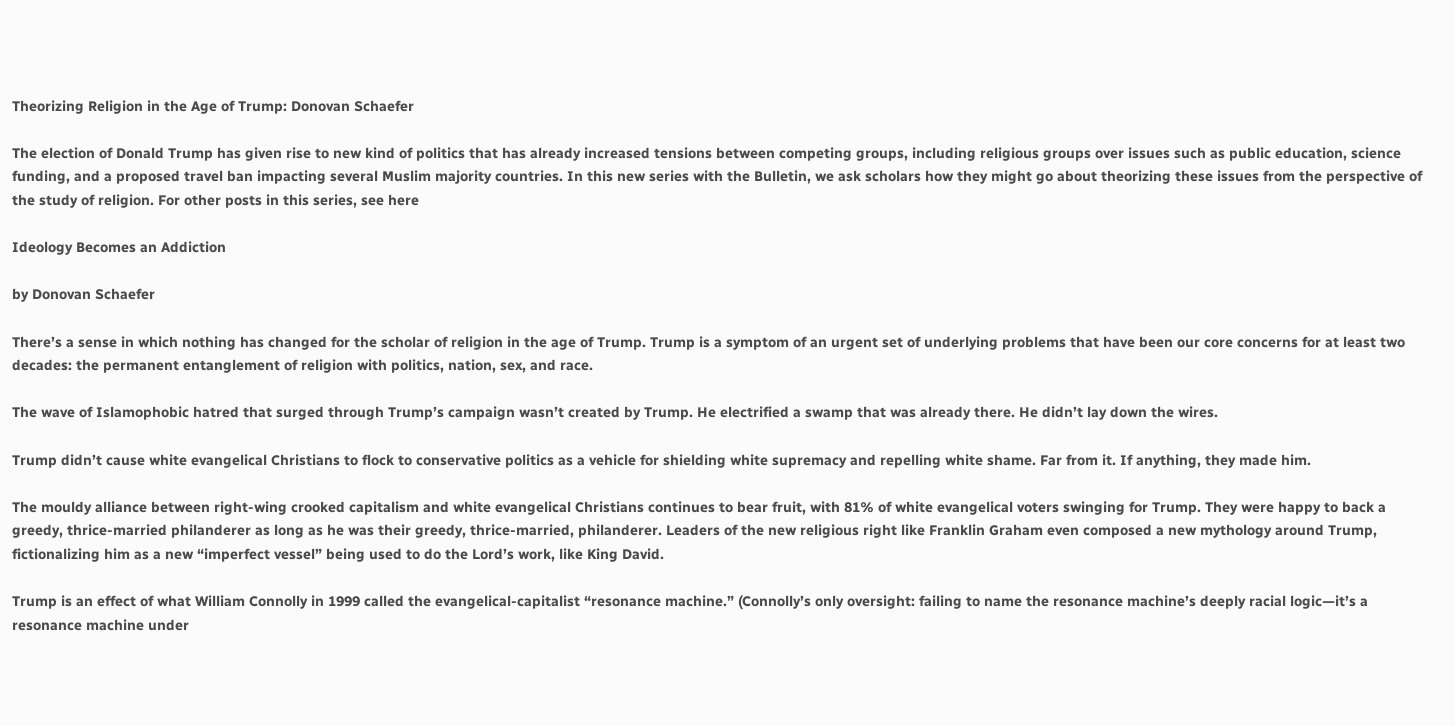Theorizing Religion in the Age of Trump: Donovan Schaefer

The election of Donald Trump has given rise to new kind of politics that has already increased tensions between competing groups, including religious groups over issues such as public education, science funding, and a proposed travel ban impacting several Muslim majority countries. In this new series with the Bulletin, we ask scholars how they might go about theorizing these issues from the perspective of the study of religion. For other posts in this series, see here

Ideology Becomes an Addiction

by Donovan Schaefer

There’s a sense in which nothing has changed for the scholar of religion in the age of Trump. Trump is a symptom of an urgent set of underlying problems that have been our core concerns for at least two decades: the permanent entanglement of religion with politics, nation, sex, and race.

The wave of Islamophobic hatred that surged through Trump’s campaign wasn’t created by Trump. He electrified a swamp that was already there. He didn’t lay down the wires.

Trump didn’t cause white evangelical Christians to flock to conservative politics as a vehicle for shielding white supremacy and repelling white shame. Far from it. If anything, they made him.

The mouldy alliance between right-wing crooked capitalism and white evangelical Christians continues to bear fruit, with 81% of white evangelical voters swinging for Trump. They were happy to back a greedy, thrice-married philanderer as long as he was their greedy, thrice-married, philanderer. Leaders of the new religious right like Franklin Graham even composed a new mythology around Trump, fictionalizing him as a new “imperfect vessel” being used to do the Lord’s work, like King David.

Trump is an effect of what William Connolly in 1999 called the evangelical-capitalist “resonance machine.” (Connolly’s only oversight: failing to name the resonance machine’s deeply racial logic—it’s a resonance machine under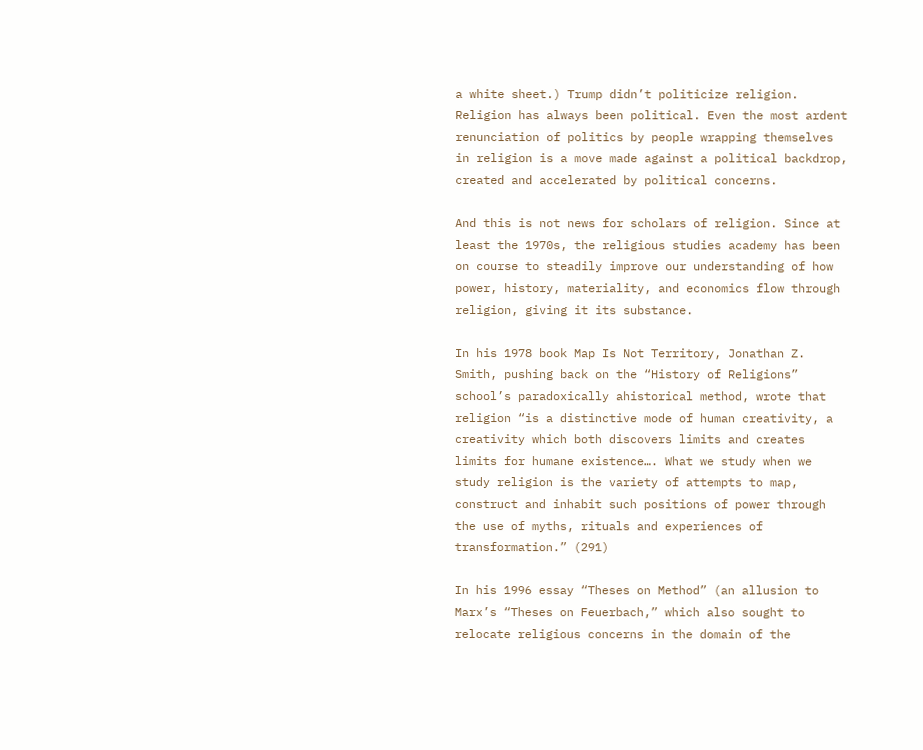a white sheet.) Trump didn’t politicize religion. Religion has always been political. Even the most ardent renunciation of politics by people wrapping themselves in religion is a move made against a political backdrop, created and accelerated by political concerns.

And this is not news for scholars of religion. Since at least the 1970s, the religious studies academy has been on course to steadily improve our understanding of how power, history, materiality, and economics flow through religion, giving it its substance.

In his 1978 book Map Is Not Territory, Jonathan Z. Smith, pushing back on the “History of Religions” school’s paradoxically ahistorical method, wrote that religion “is a distinctive mode of human creativity, a creativity which both discovers limits and creates limits for humane existence…. What we study when we study religion is the variety of attempts to map, construct and inhabit such positions of power through the use of myths, rituals and experiences of transformation.” (291)

In his 1996 essay “Theses on Method” (an allusion to Marx’s “Theses on Feuerbach,” which also sought to relocate religious concerns in the domain of the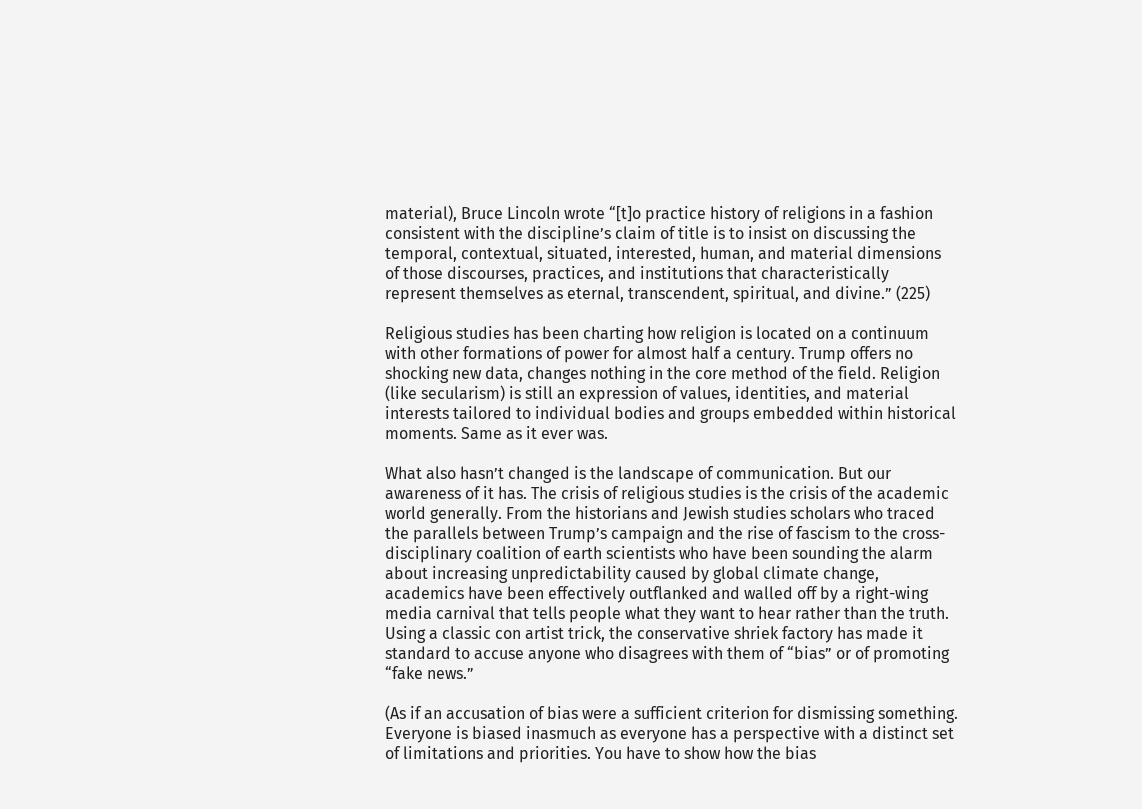material), Bruce Lincoln wrote “[t]o practice history of religions in a fashion consistent with the discipline’s claim of title is to insist on discussing the temporal, contextual, situated, interested, human, and material dimensions of those discourses, practices, and institutions that characteristically represent themselves as eternal, transcendent, spiritual, and divine.” (225)

Religious studies has been charting how religion is located on a continuum with other formations of power for almost half a century. Trump offers no shocking new data, changes nothing in the core method of the field. Religion (like secularism) is still an expression of values, identities, and material interests tailored to individual bodies and groups embedded within historical moments. Same as it ever was.

What also hasn’t changed is the landscape of communication. But our awareness of it has. The crisis of religious studies is the crisis of the academic world generally. From the historians and Jewish studies scholars who traced the parallels between Trump’s campaign and the rise of fascism to the cross-disciplinary coalition of earth scientists who have been sounding the alarm about increasing unpredictability caused by global climate change, academics have been effectively outflanked and walled off by a right-wing media carnival that tells people what they want to hear rather than the truth. Using a classic con artist trick, the conservative shriek factory has made it standard to accuse anyone who disagrees with them of “bias” or of promoting “fake news.”

(As if an accusation of bias were a sufficient criterion for dismissing something. Everyone is biased inasmuch as everyone has a perspective with a distinct set of limitations and priorities. You have to show how the bias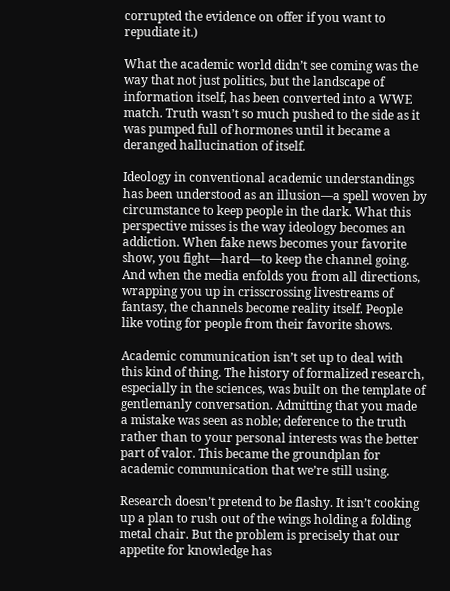corrupted the evidence on offer if you want to repudiate it.)

What the academic world didn’t see coming was the way that not just politics, but the landscape of information itself, has been converted into a WWE match. Truth wasn’t so much pushed to the side as it was pumped full of hormones until it became a deranged hallucination of itself.

Ideology in conventional academic understandings has been understood as an illusion—a spell woven by circumstance to keep people in the dark. What this perspective misses is the way ideology becomes an addiction. When fake news becomes your favorite show, you fight—hard—to keep the channel going. And when the media enfolds you from all directions, wrapping you up in crisscrossing livestreams of fantasy, the channels become reality itself. People like voting for people from their favorite shows.

Academic communication isn’t set up to deal with this kind of thing. The history of formalized research, especially in the sciences, was built on the template of gentlemanly conversation. Admitting that you made a mistake was seen as noble; deference to the truth rather than to your personal interests was the better part of valor. This became the groundplan for academic communication that we’re still using.

Research doesn’t pretend to be flashy. It isn’t cooking up a plan to rush out of the wings holding a folding metal chair. But the problem is precisely that our appetite for knowledge has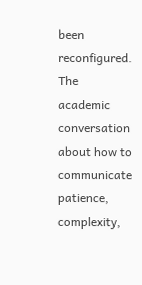been reconfigured. The academic conversation about how to communicate patience, complexity,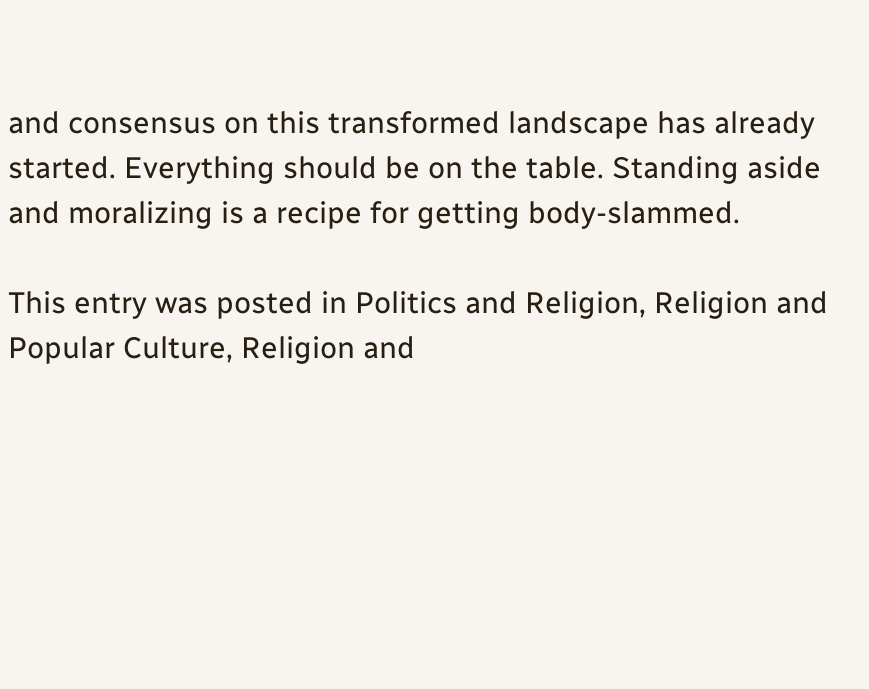and consensus on this transformed landscape has already started. Everything should be on the table. Standing aside and moralizing is a recipe for getting body-slammed.

This entry was posted in Politics and Religion, Religion and Popular Culture, Religion and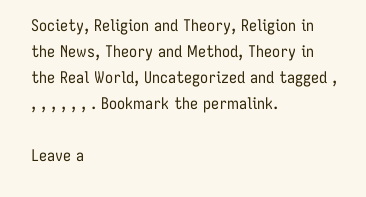Society, Religion and Theory, Religion in the News, Theory and Method, Theory in the Real World, Uncategorized and tagged , , , , , , , . Bookmark the permalink.

Leave a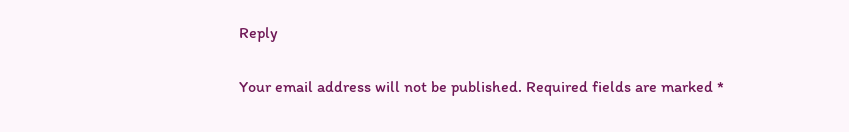Reply

Your email address will not be published. Required fields are marked *